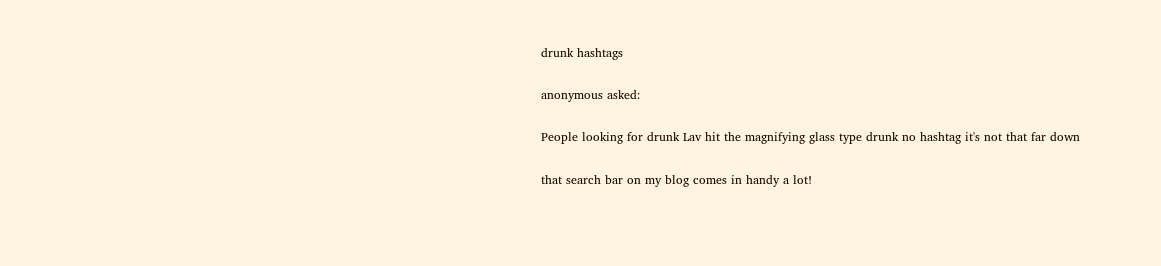drunk hashtags

anonymous asked:

People looking for drunk Lav hit the magnifying glass type drunk no hashtag it's not that far down

that search bar on my blog comes in handy a lot!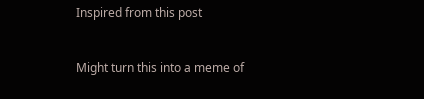Inspired from this post


Might turn this into a meme of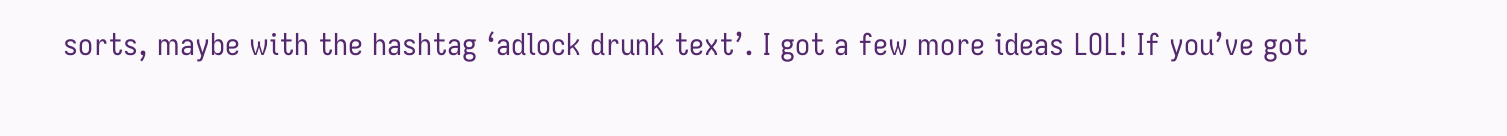sorts, maybe with the hashtag ‘adlock drunk text’. I got a few more ideas LOL! If you’ve got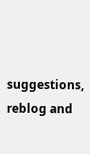suggestions, reblog and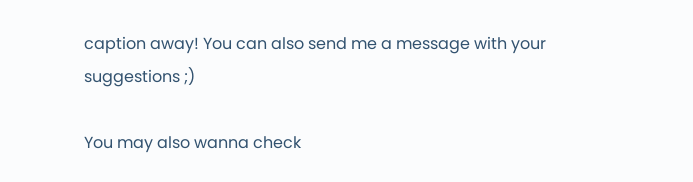caption away! You can also send me a message with your suggestions ;)

You may also wanna check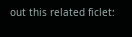out this related ficlet: